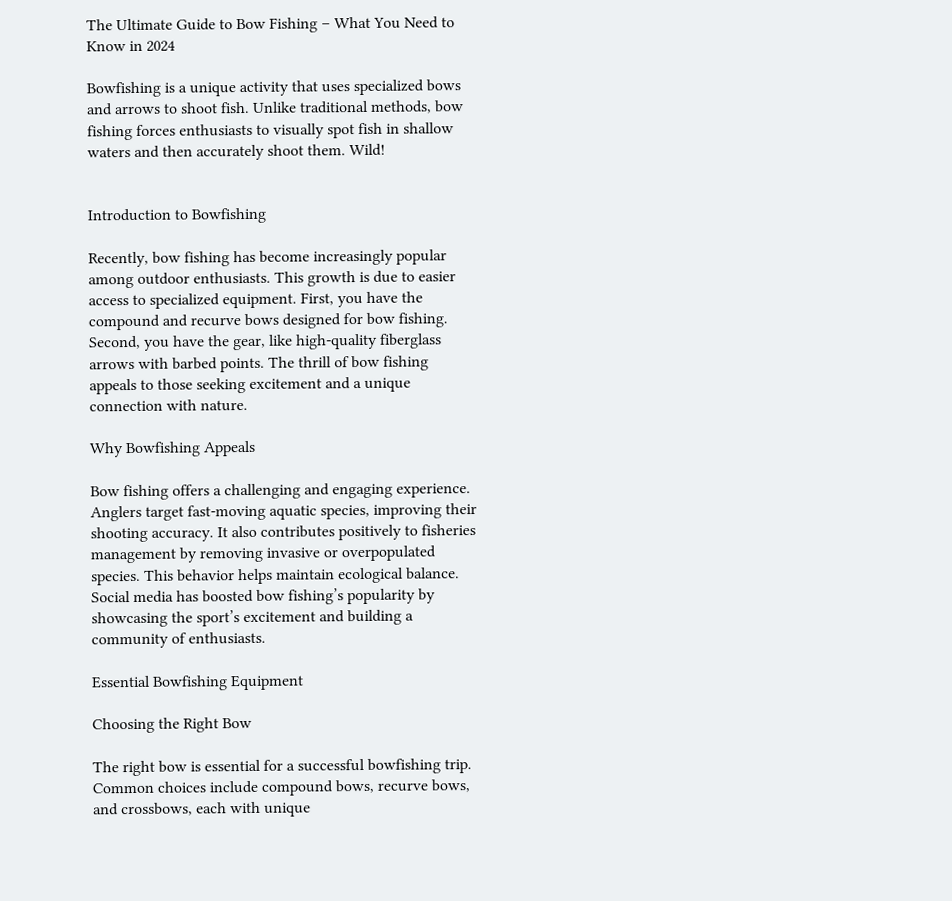The Ultimate Guide to Bow Fishing – What You Need to Know in 2024

Bowfishing is a unique activity that uses specialized bows and arrows to shoot fish. Unlike traditional methods, bow fishing forces enthusiasts to visually spot fish in shallow waters and then accurately shoot them. Wild!


Introduction to Bowfishing

Recently, bow fishing has become increasingly popular among outdoor enthusiasts. This growth is due to easier access to specialized equipment. First, you have the compound and recurve bows designed for bow fishing. Second, you have the gear, like high-quality fiberglass arrows with barbed points. The thrill of bow fishing appeals to those seeking excitement and a unique connection with nature.

Why Bowfishing Appeals

Bow fishing offers a challenging and engaging experience. Anglers target fast-moving aquatic species, improving their shooting accuracy. It also contributes positively to fisheries management by removing invasive or overpopulated species. This behavior helps maintain ecological balance. Social media has boosted bow fishing’s popularity by showcasing the sport’s excitement and building a community of enthusiasts.

Essential Bowfishing Equipment

Choosing the Right Bow

The right bow is essential for a successful bowfishing trip. Common choices include compound bows, recurve bows, and crossbows, each with unique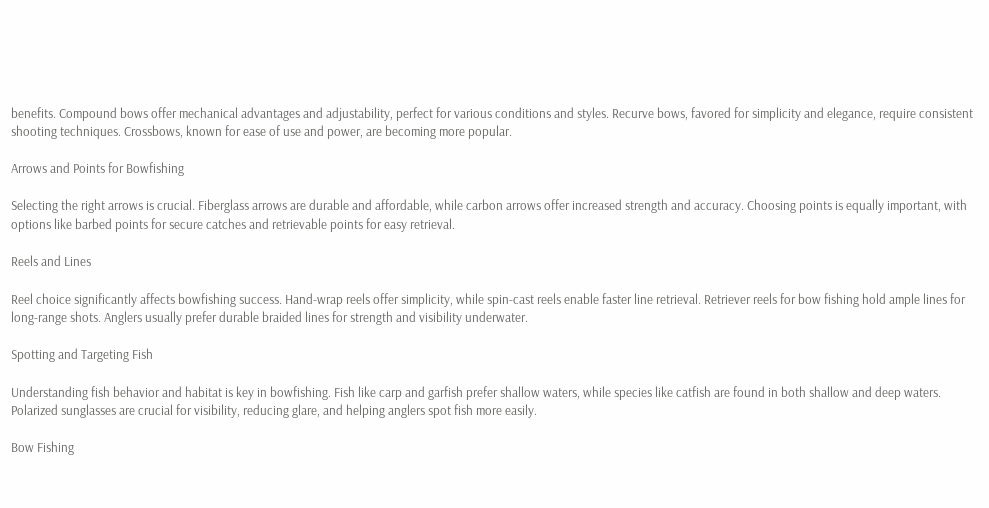benefits. Compound bows offer mechanical advantages and adjustability, perfect for various conditions and styles. Recurve bows, favored for simplicity and elegance, require consistent shooting techniques. Crossbows, known for ease of use and power, are becoming more popular.

Arrows and Points for Bowfishing

Selecting the right arrows is crucial. Fiberglass arrows are durable and affordable, while carbon arrows offer increased strength and accuracy. Choosing points is equally important, with options like barbed points for secure catches and retrievable points for easy retrieval.

Reels and Lines

Reel choice significantly affects bowfishing success. Hand-wrap reels offer simplicity, while spin-cast reels enable faster line retrieval. Retriever reels for bow fishing hold ample lines for long-range shots. Anglers usually prefer durable braided lines for strength and visibility underwater.

Spotting and Targeting Fish

Understanding fish behavior and habitat is key in bowfishing. Fish like carp and garfish prefer shallow waters, while species like catfish are found in both shallow and deep waters. Polarized sunglasses are crucial for visibility, reducing glare, and helping anglers spot fish more easily.

Bow Fishing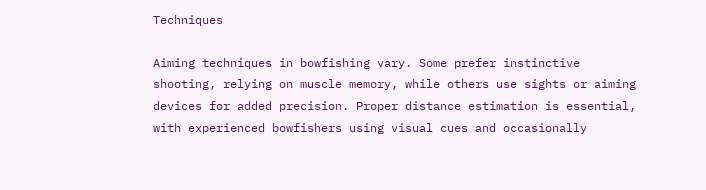Techniques

Aiming techniques in bowfishing vary. Some prefer instinctive shooting, relying on muscle memory, while others use sights or aiming devices for added precision. Proper distance estimation is essential, with experienced bowfishers using visual cues and occasionally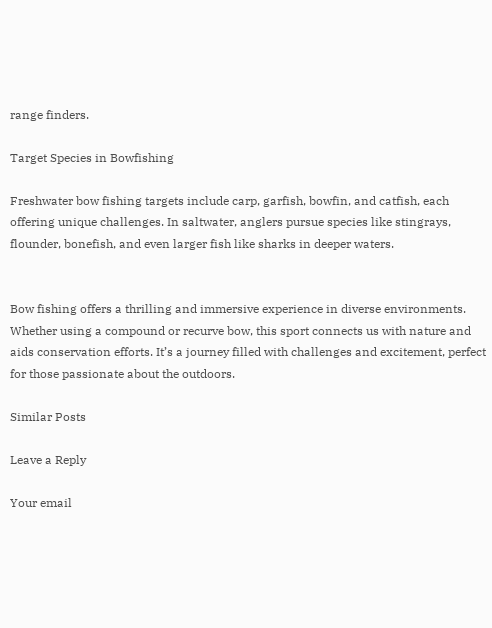range finders.

Target Species in Bowfishing

Freshwater bow fishing targets include carp, garfish, bowfin, and catfish, each offering unique challenges. In saltwater, anglers pursue species like stingrays, flounder, bonefish, and even larger fish like sharks in deeper waters.


Bow fishing offers a thrilling and immersive experience in diverse environments. Whether using a compound or recurve bow, this sport connects us with nature and aids conservation efforts. It’s a journey filled with challenges and excitement, perfect for those passionate about the outdoors.

Similar Posts

Leave a Reply

Your email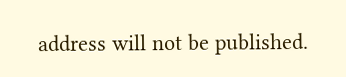address will not be published.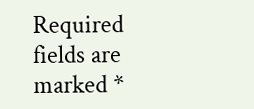Required fields are marked *